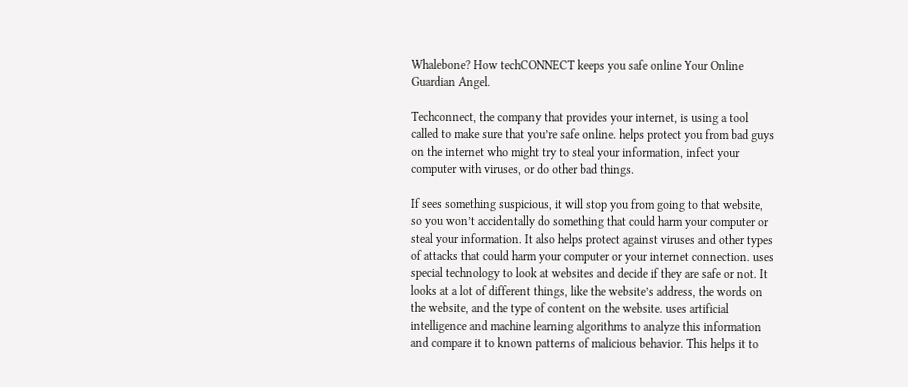Whalebone? How techCONNECT keeps you safe online Your Online Guardian Angel.

Techconnect, the company that provides your internet, is using a tool called to make sure that you’re safe online. helps protect you from bad guys on the internet who might try to steal your information, infect your computer with viruses, or do other bad things.

If sees something suspicious, it will stop you from going to that website, so you won’t accidentally do something that could harm your computer or steal your information. It also helps protect against viruses and other types of attacks that could harm your computer or your internet connection. uses special technology to look at websites and decide if they are safe or not. It looks at a lot of different things, like the website’s address, the words on the website, and the type of content on the website. uses artificial intelligence and machine learning algorithms to analyze this information and compare it to known patterns of malicious behavior. This helps it to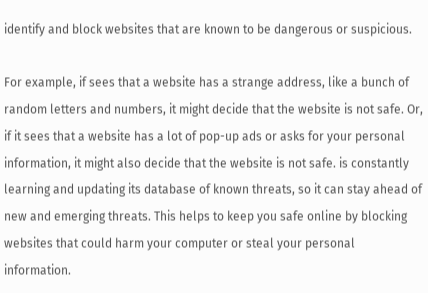identify and block websites that are known to be dangerous or suspicious.

For example, if sees that a website has a strange address, like a bunch of random letters and numbers, it might decide that the website is not safe. Or, if it sees that a website has a lot of pop-up ads or asks for your personal information, it might also decide that the website is not safe. is constantly learning and updating its database of known threats, so it can stay ahead of new and emerging threats. This helps to keep you safe online by blocking websites that could harm your computer or steal your personal information.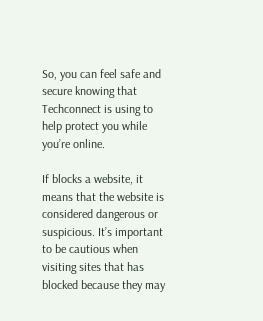So, you can feel safe and secure knowing that Techconnect is using to help protect you while you’re online.

If blocks a website, it means that the website is considered dangerous or suspicious. It’s important to be cautious when visiting sites that has blocked because they may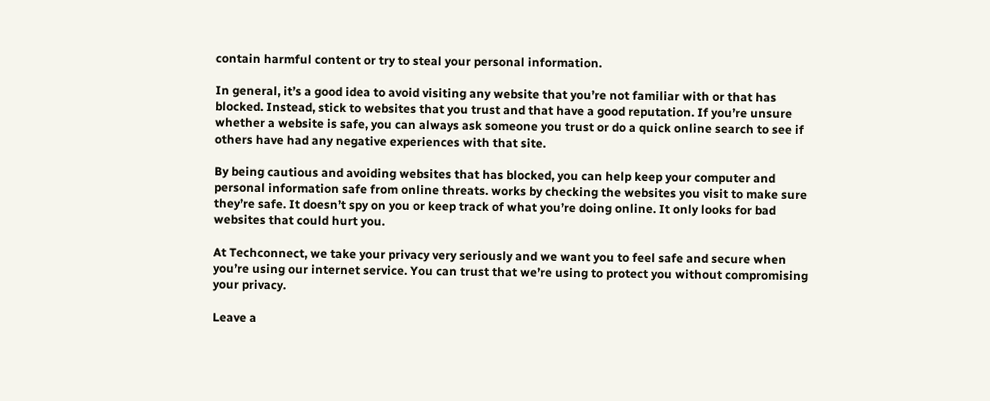contain harmful content or try to steal your personal information.

In general, it’s a good idea to avoid visiting any website that you’re not familiar with or that has blocked. Instead, stick to websites that you trust and that have a good reputation. If you’re unsure whether a website is safe, you can always ask someone you trust or do a quick online search to see if others have had any negative experiences with that site.

By being cautious and avoiding websites that has blocked, you can help keep your computer and personal information safe from online threats. works by checking the websites you visit to make sure they’re safe. It doesn’t spy on you or keep track of what you’re doing online. It only looks for bad websites that could hurt you.

At Techconnect, we take your privacy very seriously and we want you to feel safe and secure when you’re using our internet service. You can trust that we’re using to protect you without compromising your privacy.

Leave a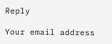Reply

Your email address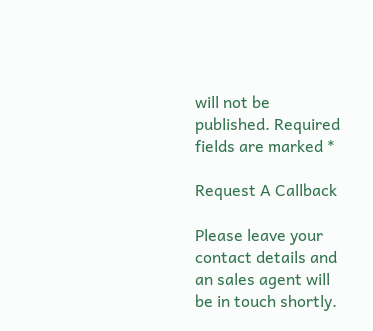will not be published. Required fields are marked *

Request A Callback

Please leave your contact details and an sales agent will be in touch shortly.